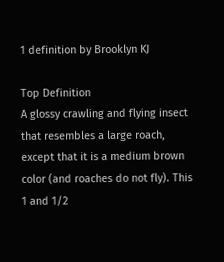1 definition by Brooklyn KJ

Top Definition
A glossy crawling and flying insect that resembles a large roach, except that it is a medium brown color (and roaches do not fly). This 1 and 1/2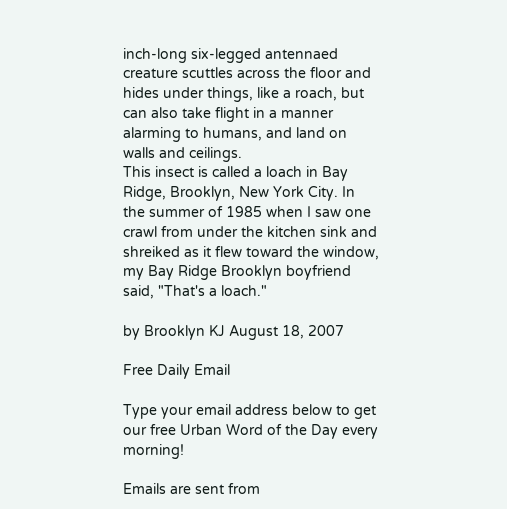inch-long six-legged antennaed creature scuttles across the floor and hides under things, like a roach, but can also take flight in a manner alarming to humans, and land on walls and ceilings.
This insect is called a loach in Bay Ridge, Brooklyn, New York City. In the summer of 1985 when I saw one crawl from under the kitchen sink and shreiked as it flew toward the window, my Bay Ridge Brooklyn boyfriend said, "That's a loach."

by Brooklyn KJ August 18, 2007

Free Daily Email

Type your email address below to get our free Urban Word of the Day every morning!

Emails are sent from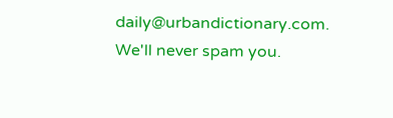daily@urbandictionary.com. We'll never spam you.